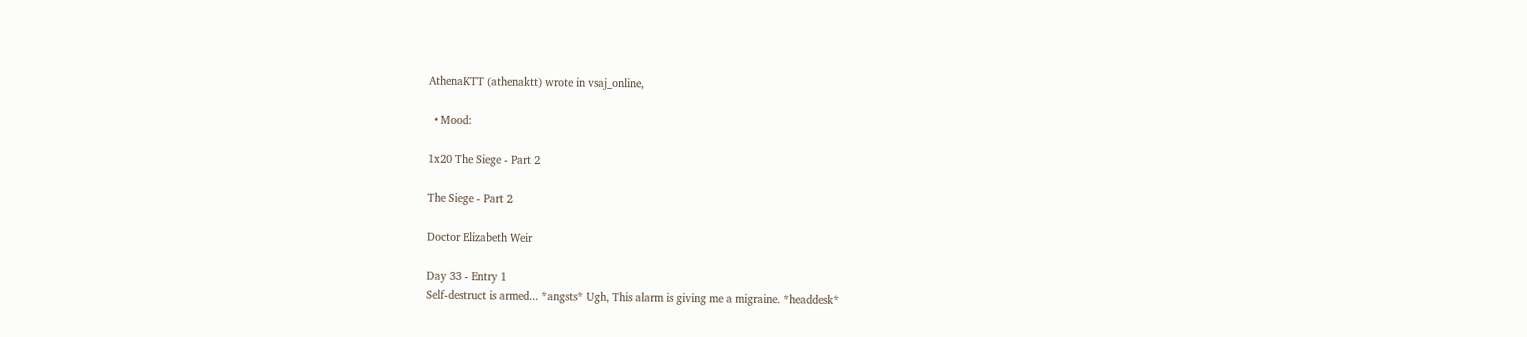AthenaKTT (athenaktt) wrote in vsaj_online,

  • Mood:

1x20 The Siege - Part 2

The Siege - Part 2

Doctor Elizabeth Weir

Day 33 - Entry 1
Self-destruct is armed... *angsts* Ugh, This alarm is giving me a migraine. *headdesk*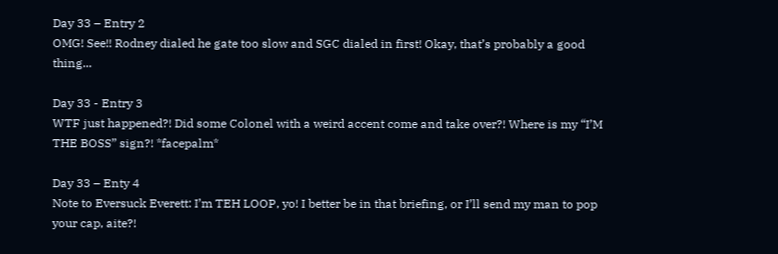Day 33 – Entry 2
OMG! See!! Rodney dialed he gate too slow and SGC dialed in first! Okay, that’s probably a good thing...

Day 33 - Entry 3
WTF just happened?! Did some Colonel with a weird accent come and take over?! Where is my “I’M THE BOSS” sign?! *facepalm*

Day 33 – Enty 4
Note to Eversuck Everett: I’m TEH LOOP, yo! I better be in that briefing, or I’ll send my man to pop your cap, aite?!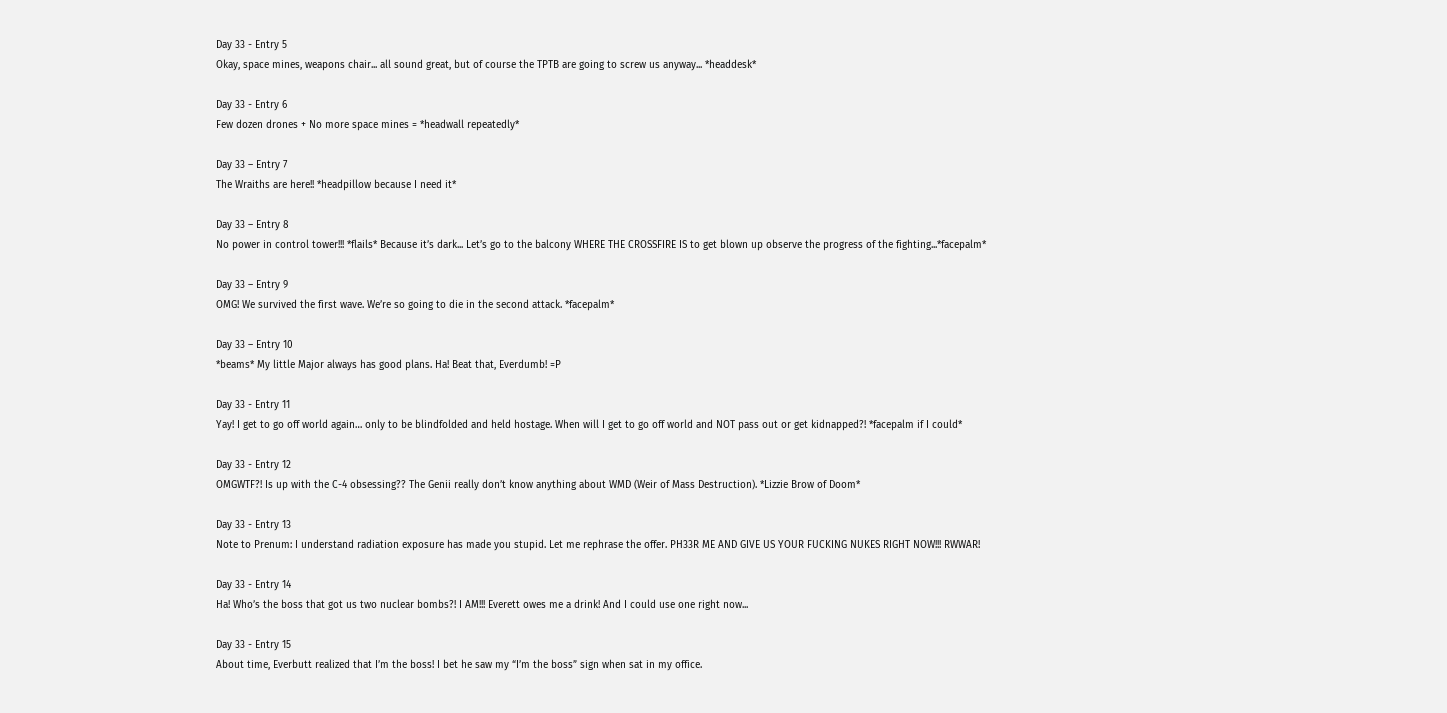Day 33 - Entry 5
Okay, space mines, weapons chair... all sound great, but of course the TPTB are going to screw us anyway... *headdesk*

Day 33 - Entry 6
Few dozen drones + No more space mines = *headwall repeatedly*

Day 33 – Entry 7
The Wraiths are here!! *headpillow because I need it*

Day 33 – Entry 8
No power in control tower!!! *flails* Because it’s dark... Let’s go to the balcony WHERE THE CROSSFIRE IS to get blown up observe the progress of the fighting...*facepalm*

Day 33 – Entry 9
OMG! We survived the first wave. We’re so going to die in the second attack. *facepalm*

Day 33 – Entry 10
*beams* My little Major always has good plans. Ha! Beat that, Everdumb! =P

Day 33 - Entry 11
Yay! I get to go off world again… only to be blindfolded and held hostage. When will I get to go off world and NOT pass out or get kidnapped?! *facepalm if I could*

Day 33 - Entry 12
OMGWTF?! Is up with the C-4 obsessing?? The Genii really don’t know anything about WMD (Weir of Mass Destruction). *Lizzie Brow of Doom*

Day 33 - Entry 13
Note to Prenum: I understand radiation exposure has made you stupid. Let me rephrase the offer. PH33R ME AND GIVE US YOUR FUCKING NUKES RIGHT NOW!!! RWWAR!

Day 33 - Entry 14
Ha! Who’s the boss that got us two nuclear bombs?! I AM!!! Everett owes me a drink! And I could use one right now...

Day 33 - Entry 15
About time, Everbutt realized that I’m the boss! I bet he saw my “I’m the boss” sign when sat in my office.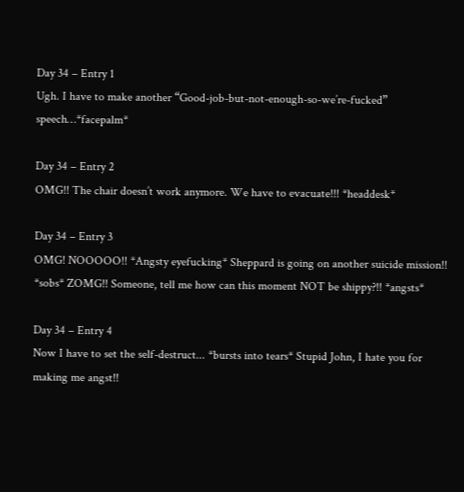Day 34 – Entry 1
Ugh. I have to make another “Good-job-but-not-enough-so-we’re-fucked” speech…*facepalm*

Day 34 – Entry 2
OMG!! The chair doesn’t work anymore. We have to evacuate!!! *headdesk*

Day 34 – Entry 3
OMG! NOOOOO!! *Angsty eyefucking* Sheppard is going on another suicide mission!! *sobs* ZOMG!! Someone, tell me how can this moment NOT be shippy?!! *angsts*

Day 34 – Entry 4
Now I have to set the self-destruct... *bursts into tears* Stupid John, I hate you for making me angst!!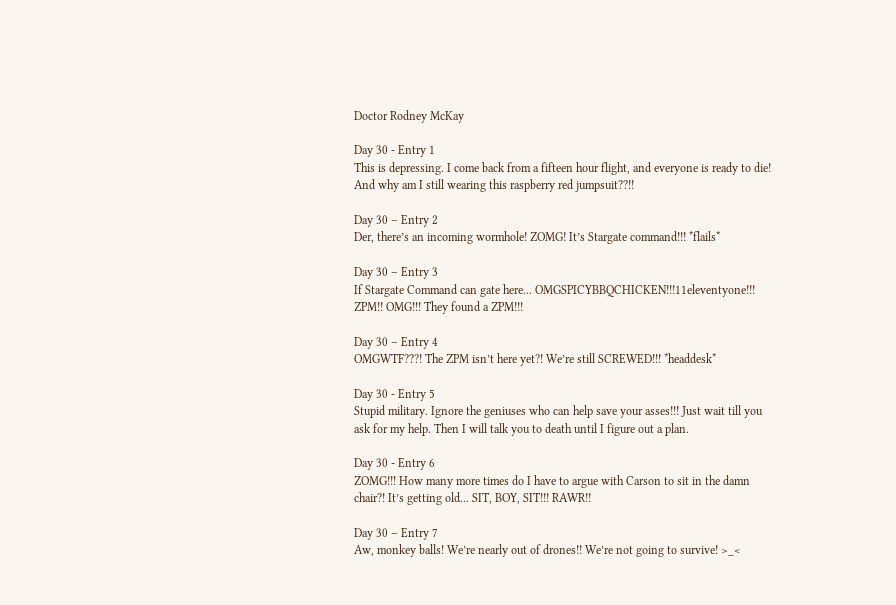Doctor Rodney McKay

Day 30 - Entry 1
This is depressing. I come back from a fifteen hour flight, and everyone is ready to die! And why am I still wearing this raspberry red jumpsuit??!!

Day 30 – Entry 2
Der, there’s an incoming wormhole! ZOMG! It’s Stargate command!!! *flails*

Day 30 – Entry 3
If Stargate Command can gate here... OMGSPICYBBQCHICKEN!!!11eleventyone!!! ZPM!! OMG!!! They found a ZPM!!!

Day 30 – Entry 4
OMGWTF???! The ZPM isn’t here yet?! We’re still SCREWED!!! *headdesk*

Day 30 - Entry 5
Stupid military. Ignore the geniuses who can help save your asses!!! Just wait till you ask for my help. Then I will talk you to death until I figure out a plan.

Day 30 - Entry 6
ZOMG!!! How many more times do I have to argue with Carson to sit in the damn chair?! It’s getting old... SIT, BOY, SIT!!! RAWR!!

Day 30 – Entry 7
Aw, monkey balls! We’re nearly out of drones!! We’re not going to survive! >_<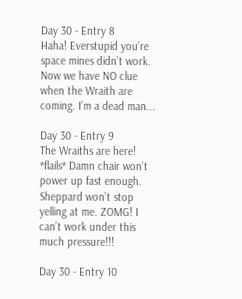Day 30 - Entry 8
Haha! Everstupid you’re space mines didn’t work. Now we have NO clue when the Wraith are coming. I’m a dead man...

Day 30 - Entry 9
The Wraiths are here! *flails* Damn chair won’t power up fast enough. Sheppard won’t stop yelling at me. ZOMG! I can’t work under this much pressure!!!

Day 30 - Entry 10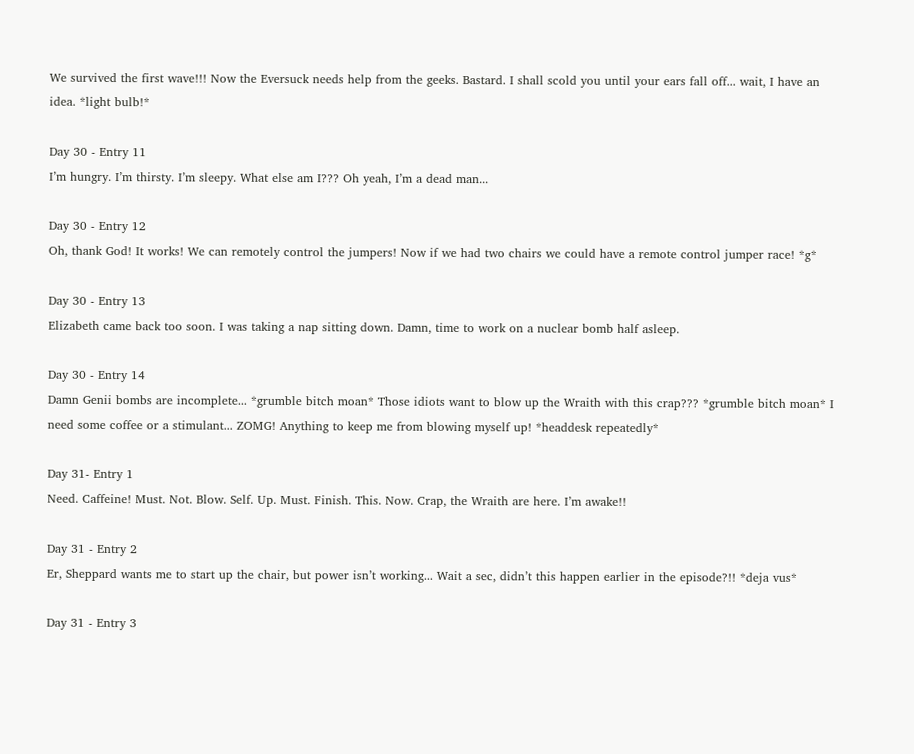We survived the first wave!!! Now the Eversuck needs help from the geeks. Bastard. I shall scold you until your ears fall off... wait, I have an idea. *light bulb!*

Day 30 - Entry 11
I’m hungry. I’m thirsty. I’m sleepy. What else am I??? Oh yeah, I’m a dead man...

Day 30 - Entry 12
Oh, thank God! It works! We can remotely control the jumpers! Now if we had two chairs we could have a remote control jumper race! *g*

Day 30 - Entry 13
Elizabeth came back too soon. I was taking a nap sitting down. Damn, time to work on a nuclear bomb half asleep.

Day 30 - Entry 14
Damn Genii bombs are incomplete... *grumble bitch moan* Those idiots want to blow up the Wraith with this crap??? *grumble bitch moan* I need some coffee or a stimulant... ZOMG! Anything to keep me from blowing myself up! *headdesk repeatedly*

Day 31- Entry 1
Need. Caffeine! Must. Not. Blow. Self. Up. Must. Finish. This. Now. Crap, the Wraith are here. I’m awake!!

Day 31 - Entry 2
Er, Sheppard wants me to start up the chair, but power isn’t working... Wait a sec, didn’t this happen earlier in the episode?!! *deja vus*

Day 31 - Entry 3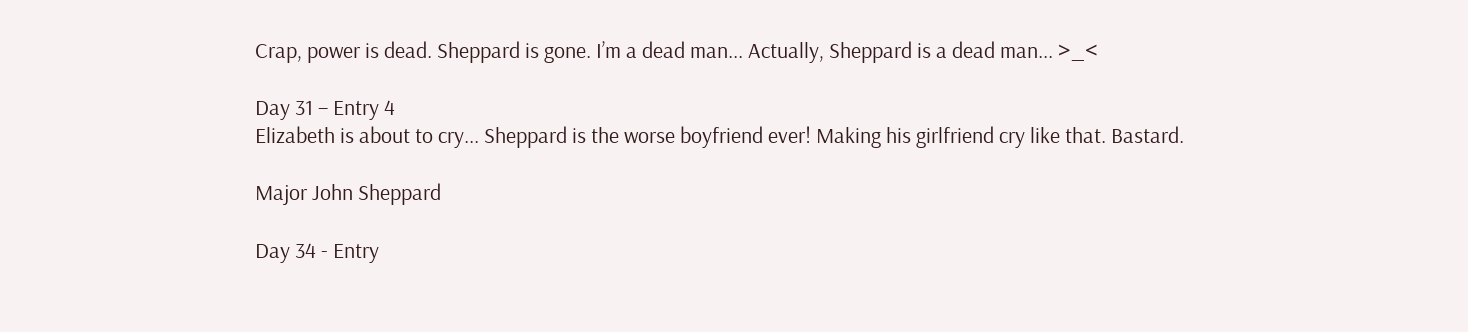Crap, power is dead. Sheppard is gone. I’m a dead man... Actually, Sheppard is a dead man... >_<

Day 31 – Entry 4
Elizabeth is about to cry... Sheppard is the worse boyfriend ever! Making his girlfriend cry like that. Bastard.

Major John Sheppard

Day 34 - Entry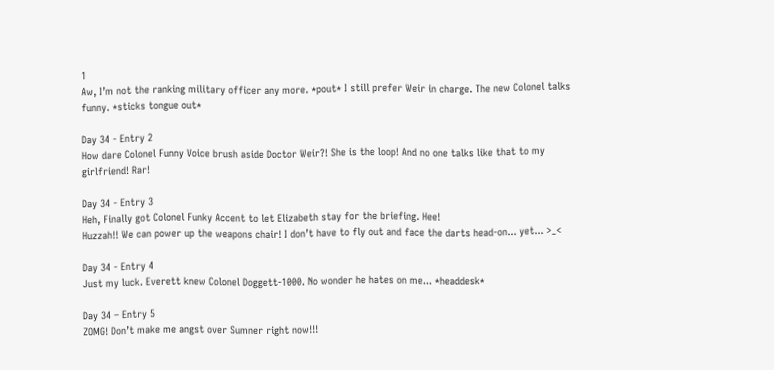1
Aw, I’m not the ranking military officer any more. *pout* I still prefer Weir in charge. The new Colonel talks funny. *sticks tongue out*

Day 34 - Entry 2
How dare Colonel Funny Voice brush aside Doctor Weir?! She is the loop! And no one talks like that to my girlfriend! Rar!

Day 34 - Entry 3
Heh, Finally got Colonel Funky Accent to let Elizabeth stay for the briefing. Hee!
Huzzah!! We can power up the weapons chair! I don’t have to fly out and face the darts head-on... yet... >_<

Day 34 - Entry 4
Just my luck. Everett knew Colonel Doggett-1000. No wonder he hates on me... *headdesk*

Day 34 – Entry 5
ZOMG! Don’t make me angst over Sumner right now!!!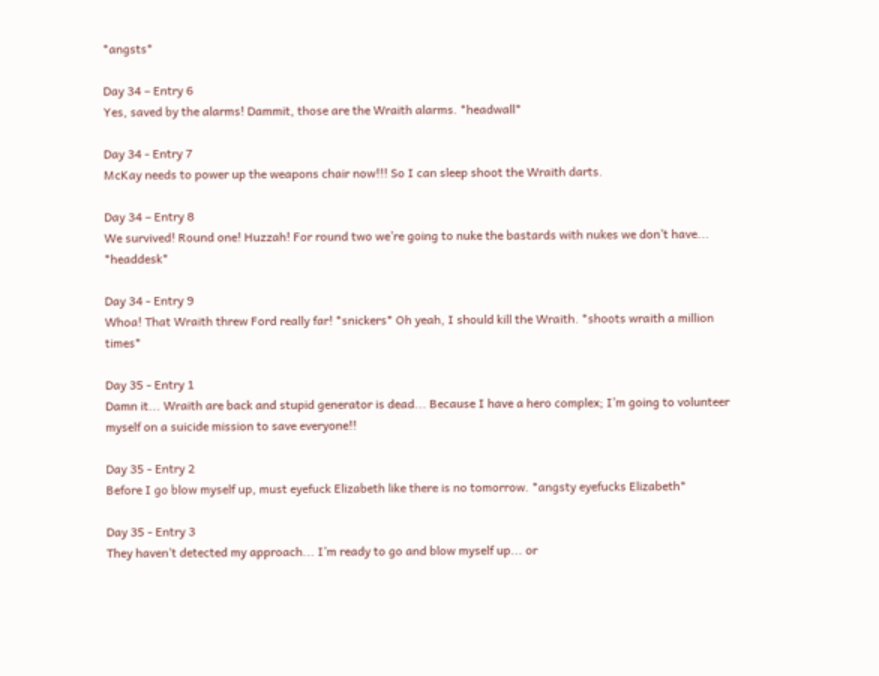*angsts*

Day 34 – Entry 6
Yes, saved by the alarms! Dammit, those are the Wraith alarms. *headwall*

Day 34 - Entry 7
McKay needs to power up the weapons chair now!!! So I can sleep shoot the Wraith darts.

Day 34 – Entry 8
We survived! Round one! Huzzah! For round two we’re going to nuke the bastards with nukes we don’t have... *headdesk*

Day 34 - Entry 9
Whoa! That Wraith threw Ford really far! *snickers* Oh yeah, I should kill the Wraith. *shoots wraith a million times*

Day 35 - Entry 1
Damn it... Wraith are back and stupid generator is dead... Because I have a hero complex; I’m going to volunteer myself on a suicide mission to save everyone!!

Day 35 - Entry 2
Before I go blow myself up, must eyefuck Elizabeth like there is no tomorrow. *angsty eyefucks Elizabeth*

Day 35 - Entry 3
They haven’t detected my approach... I’m ready to go and blow myself up... or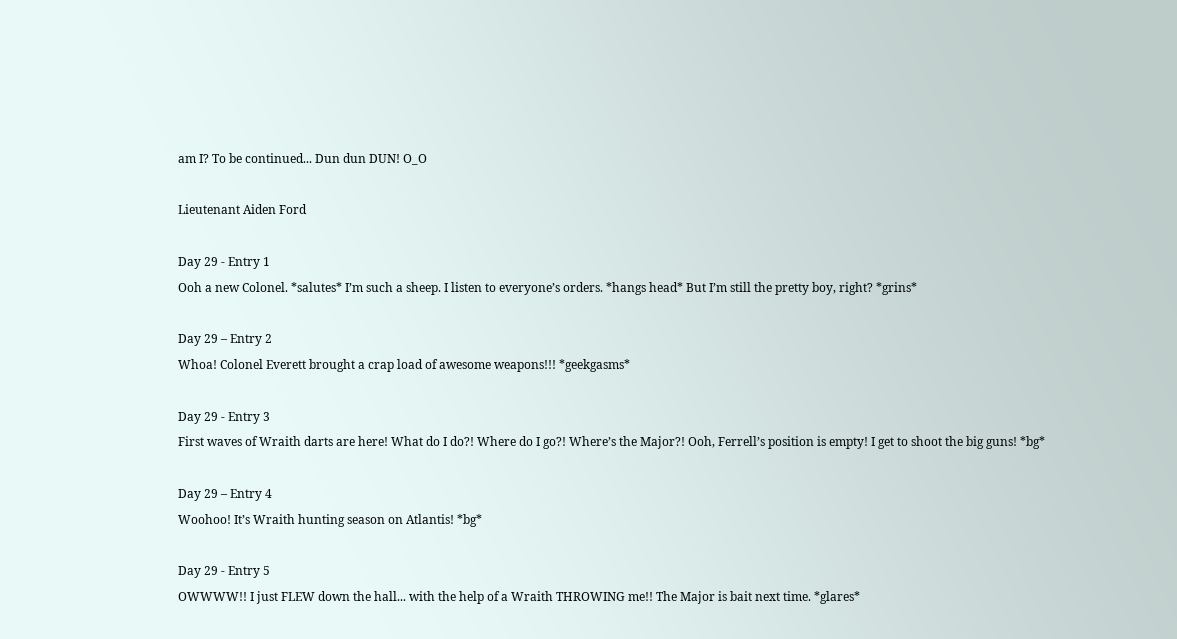am I? To be continued... Dun dun DUN! O_O

Lieutenant Aiden Ford

Day 29 - Entry 1
Ooh a new Colonel. *salutes* I’m such a sheep. I listen to everyone’s orders. *hangs head* But I’m still the pretty boy, right? *grins*

Day 29 – Entry 2
Whoa! Colonel Everett brought a crap load of awesome weapons!!! *geekgasms*

Day 29 - Entry 3
First waves of Wraith darts are here! What do I do?! Where do I go?! Where’s the Major?! Ooh, Ferrell’s position is empty! I get to shoot the big guns! *bg*

Day 29 – Entry 4
Woohoo! It’s Wraith hunting season on Atlantis! *bg*

Day 29 - Entry 5
OWWWW!! I just FLEW down the hall... with the help of a Wraith THROWING me!! The Major is bait next time. *glares*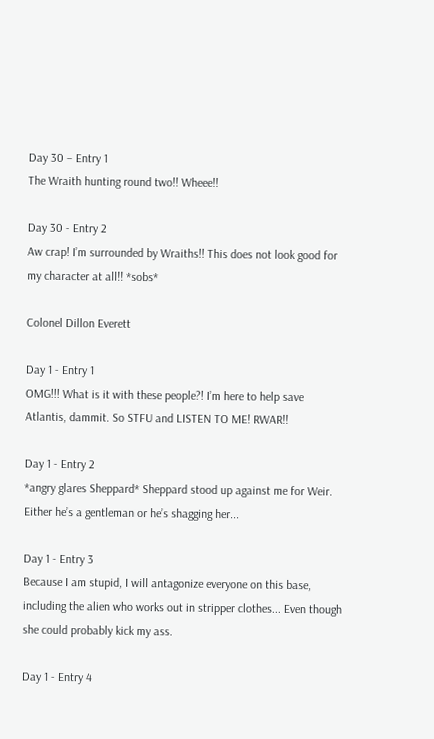Day 30 – Entry 1
The Wraith hunting round two!! Wheee!!

Day 30 - Entry 2
Aw crap! I’m surrounded by Wraiths!! This does not look good for my character at all!! *sobs*

Colonel Dillon Everett

Day 1 - Entry 1
OMG!!! What is it with these people?! I’m here to help save Atlantis, dammit. So STFU and LISTEN TO ME! RWAR!!

Day 1 - Entry 2
*angry glares Sheppard* Sheppard stood up against me for Weir. Either he’s a gentleman or he’s shagging her...

Day 1 - Entry 3
Because I am stupid, I will antagonize everyone on this base, including the alien who works out in stripper clothes... Even though she could probably kick my ass.

Day 1 - Entry 4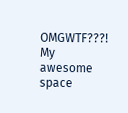OMGWTF???! My awesome space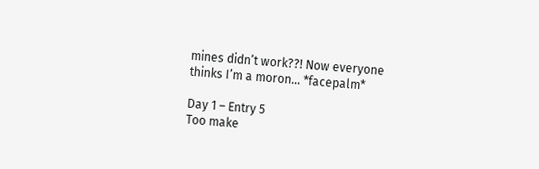mines didn’t work??! Now everyone thinks I’m a moron... *facepalm*

Day 1 – Entry 5
Too make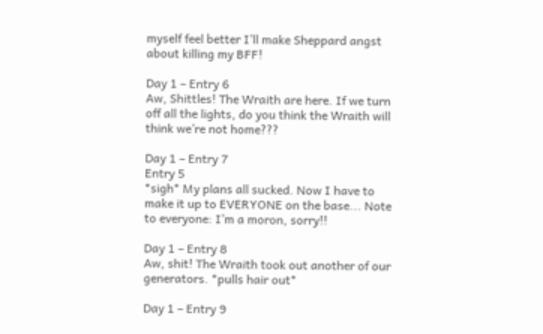myself feel better I’ll make Sheppard angst about killing my BFF!

Day 1 – Entry 6
Aw, Shittles! The Wraith are here. If we turn off all the lights, do you think the Wraith will think we’re not home???

Day 1 – Entry 7
Entry 5
*sigh* My plans all sucked. Now I have to make it up to EVERYONE on the base... Note to everyone: I’m a moron, sorry!!

Day 1 – Entry 8
Aw, shit! The Wraith took out another of our generators. *pulls hair out*

Day 1 – Entry 9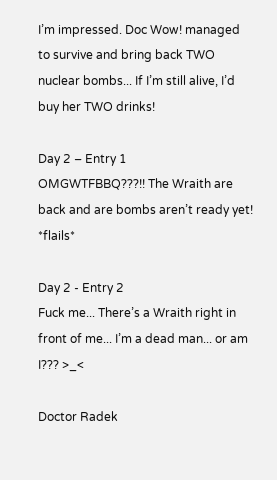I’m impressed. Doc Wow! managed to survive and bring back TWO nuclear bombs... If I’m still alive, I’d buy her TWO drinks!

Day 2 – Entry 1
OMGWTFBBQ???!! The Wraith are back and are bombs aren’t ready yet! *flails*

Day 2 - Entry 2
Fuck me... There’s a Wraith right in front of me... I’m a dead man... or am I??? >_<

Doctor Radek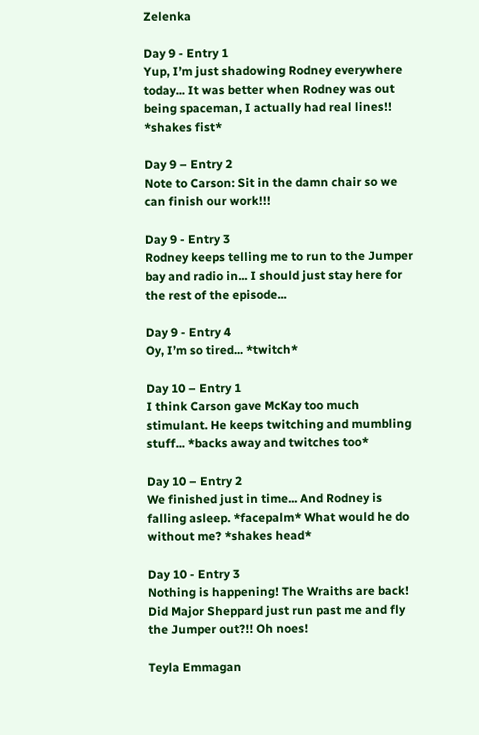Zelenka

Day 9 - Entry 1
Yup, I’m just shadowing Rodney everywhere today... It was better when Rodney was out being spaceman, I actually had real lines!! *shakes fist*

Day 9 – Entry 2
Note to Carson: Sit in the damn chair so we can finish our work!!!

Day 9 - Entry 3
Rodney keeps telling me to run to the Jumper bay and radio in... I should just stay here for the rest of the episode...

Day 9 - Entry 4
Oy, I’m so tired... *twitch*

Day 10 – Entry 1
I think Carson gave McKay too much stimulant. He keeps twitching and mumbling stuff... *backs away and twitches too*

Day 10 – Entry 2
We finished just in time... And Rodney is falling asleep. *facepalm* What would he do without me? *shakes head*

Day 10 - Entry 3
Nothing is happening! The Wraiths are back! Did Major Sheppard just run past me and fly the Jumper out?!! Oh noes!

Teyla Emmagan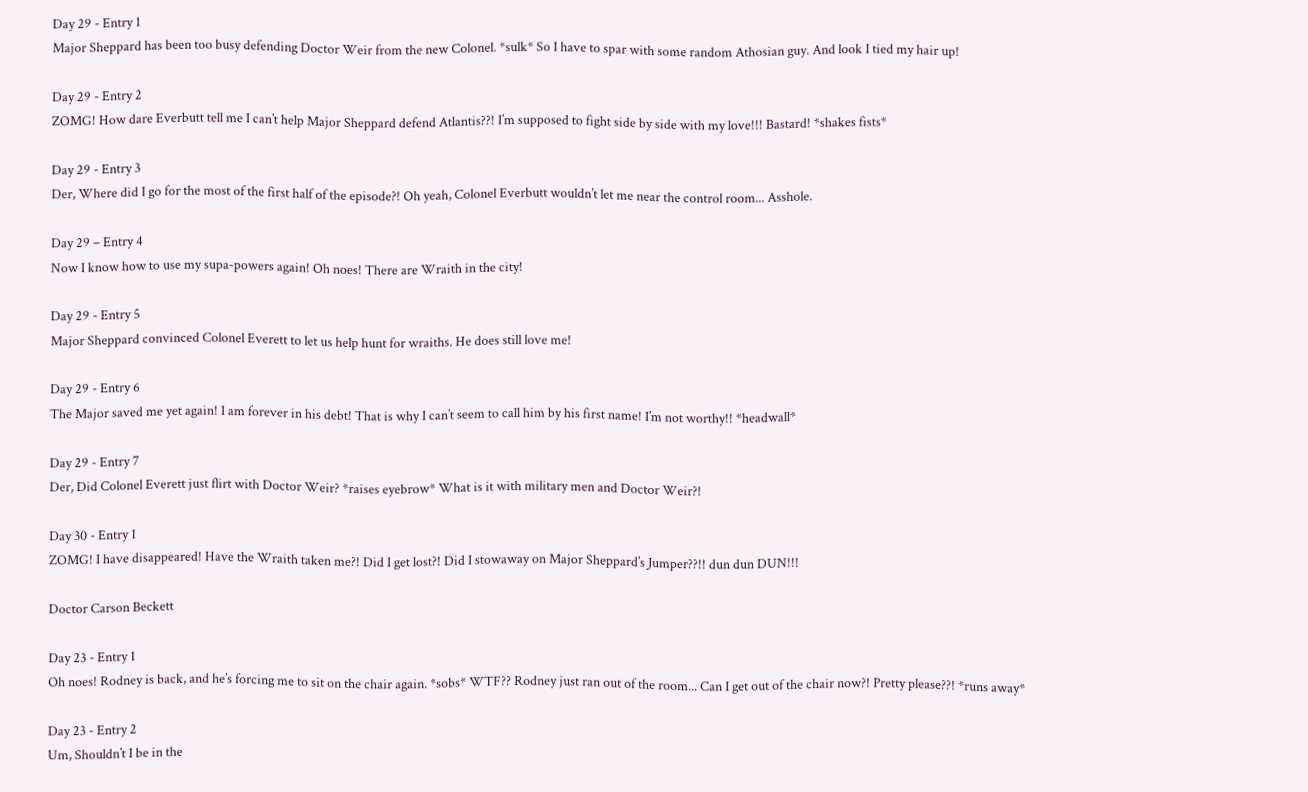Day 29 - Entry 1
Major Sheppard has been too busy defending Doctor Weir from the new Colonel. *sulk* So I have to spar with some random Athosian guy. And look I tied my hair up!

Day 29 - Entry 2
ZOMG! How dare Everbutt tell me I can’t help Major Sheppard defend Atlantis??! I’m supposed to fight side by side with my love!!! Bastard! *shakes fists*

Day 29 - Entry 3
Der, Where did I go for the most of the first half of the episode?! Oh yeah, Colonel Everbutt wouldn’t let me near the control room... Asshole.

Day 29 – Entry 4
Now I know how to use my supa-powers again! Oh noes! There are Wraith in the city!

Day 29 - Entry 5
Major Sheppard convinced Colonel Everett to let us help hunt for wraiths. He does still love me!

Day 29 - Entry 6
The Major saved me yet again! I am forever in his debt! That is why I can’t seem to call him by his first name! I’m not worthy!! *headwall*

Day 29 - Entry 7
Der, Did Colonel Everett just flirt with Doctor Weir? *raises eyebrow* What is it with military men and Doctor Weir?!

Day 30 - Entry 1
ZOMG! I have disappeared! Have the Wraith taken me?! Did I get lost?! Did I stowaway on Major Sheppard’s Jumper??!! dun dun DUN!!!

Doctor Carson Beckett

Day 23 - Entry 1
Oh noes! Rodney is back, and he’s forcing me to sit on the chair again. *sobs* WTF?? Rodney just ran out of the room... Can I get out of the chair now?! Pretty please??! *runs away*

Day 23 - Entry 2
Um, Shouldn’t I be in the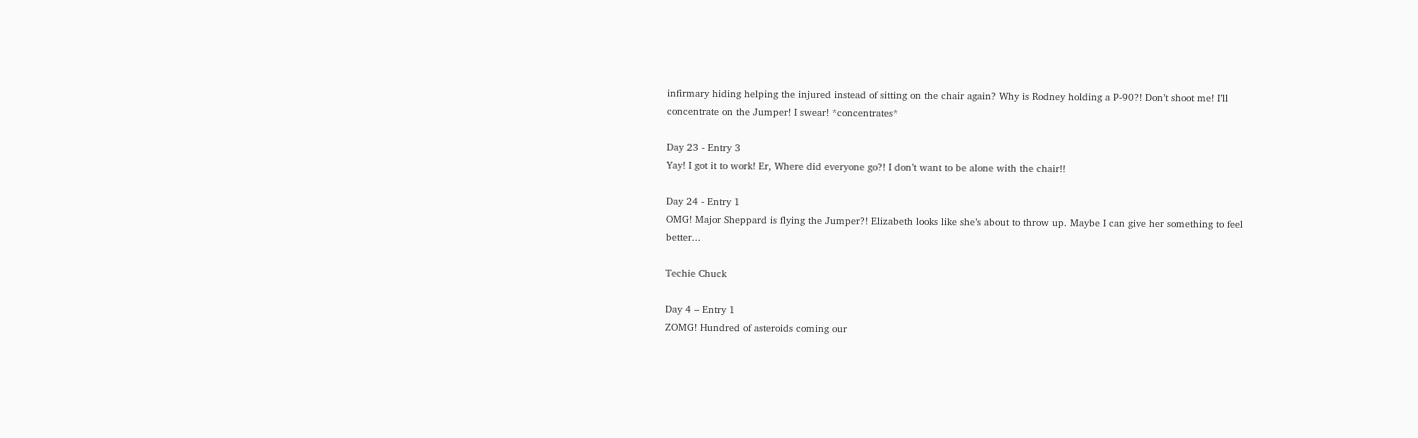infirmary hiding helping the injured instead of sitting on the chair again? Why is Rodney holding a P-90?! Don’t shoot me! I’ll concentrate on the Jumper! I swear! *concentrates*

Day 23 - Entry 3
Yay! I got it to work! Er, Where did everyone go?! I don’t want to be alone with the chair!!

Day 24 - Entry 1
OMG! Major Sheppard is flying the Jumper?! Elizabeth looks like she’s about to throw up. Maybe I can give her something to feel better...

Techie Chuck

Day 4 – Entry 1
ZOMG! Hundred of asteroids coming our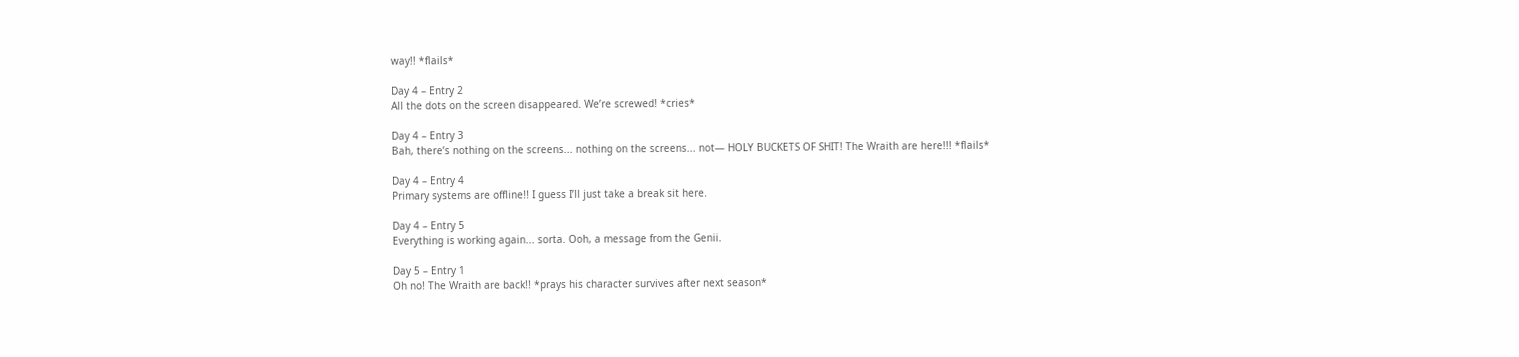way!! *flails*

Day 4 – Entry 2
All the dots on the screen disappeared. We’re screwed! *cries*

Day 4 – Entry 3
Bah, there’s nothing on the screens... nothing on the screens... not— HOLY BUCKETS OF SHIT! The Wraith are here!!! *flails*

Day 4 – Entry 4
Primary systems are offline!! I guess I’ll just take a break sit here.

Day 4 – Entry 5
Everything is working again... sorta. Ooh, a message from the Genii.

Day 5 – Entry 1
Oh no! The Wraith are back!! *prays his character survives after next season*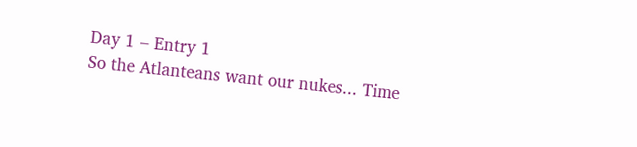Day 1 – Entry 1
So the Atlanteans want our nukes... Time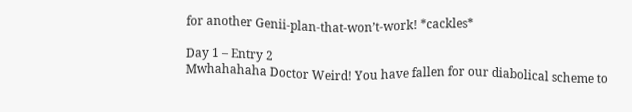for another Genii-plan-that-won’t-work! *cackles*

Day 1 – Entry 2
Mwhahahaha Doctor Weird! You have fallen for our diabolical scheme to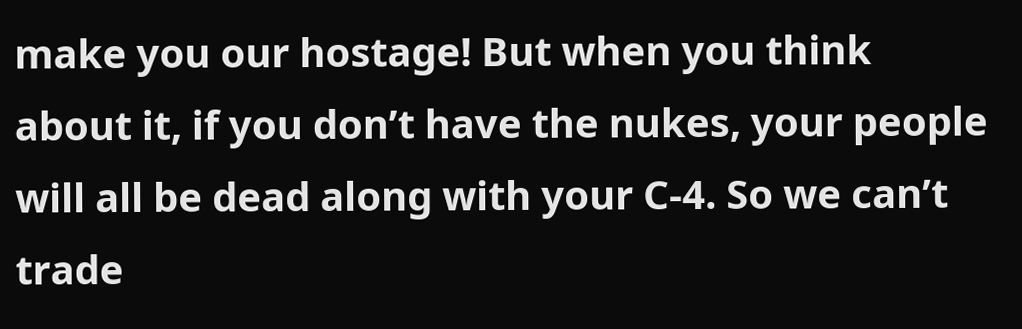make you our hostage! But when you think about it, if you don’t have the nukes, your people will all be dead along with your C-4. So we can’t trade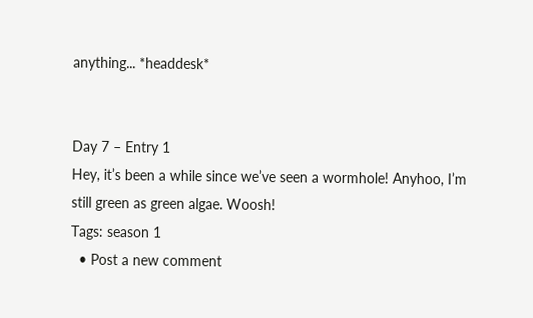anything... *headdesk*


Day 7 – Entry 1
Hey, it’s been a while since we’ve seen a wormhole! Anyhoo, I’m still green as green algae. Woosh!
Tags: season 1
  • Post a new comment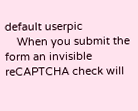default userpic
    When you submit the form an invisible reCAPTCHA check will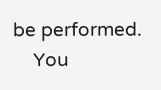be performed.
    You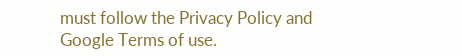must follow the Privacy Policy and Google Terms of use.